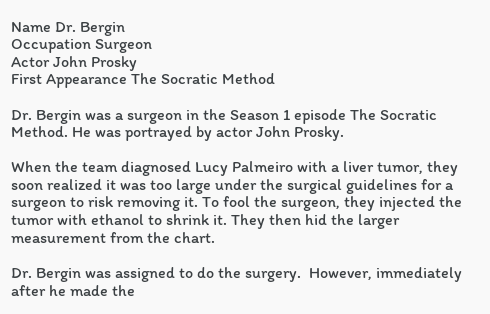Name Dr. Bergin
Occupation Surgeon
Actor John Prosky
First Appearance The Socratic Method

Dr. Bergin was a surgeon in the Season 1 episode The Socratic Method. He was portrayed by actor John Prosky.

When the team diagnosed Lucy Palmeiro with a liver tumor, they soon realized it was too large under the surgical guidelines for a surgeon to risk removing it. To fool the surgeon, they injected the tumor with ethanol to shrink it. They then hid the larger measurement from the chart.

Dr. Bergin was assigned to do the surgery.  However, immediately after he made the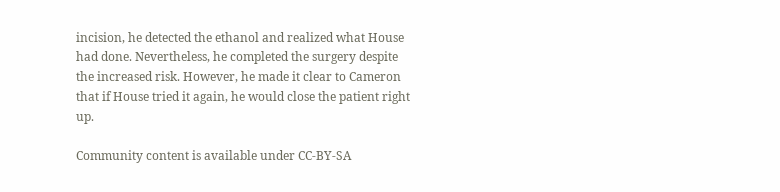incision, he detected the ethanol and realized what House had done. Nevertheless, he completed the surgery despite the increased risk. However, he made it clear to Cameron that if House tried it again, he would close the patient right up.

Community content is available under CC-BY-SA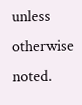unless otherwise noted.